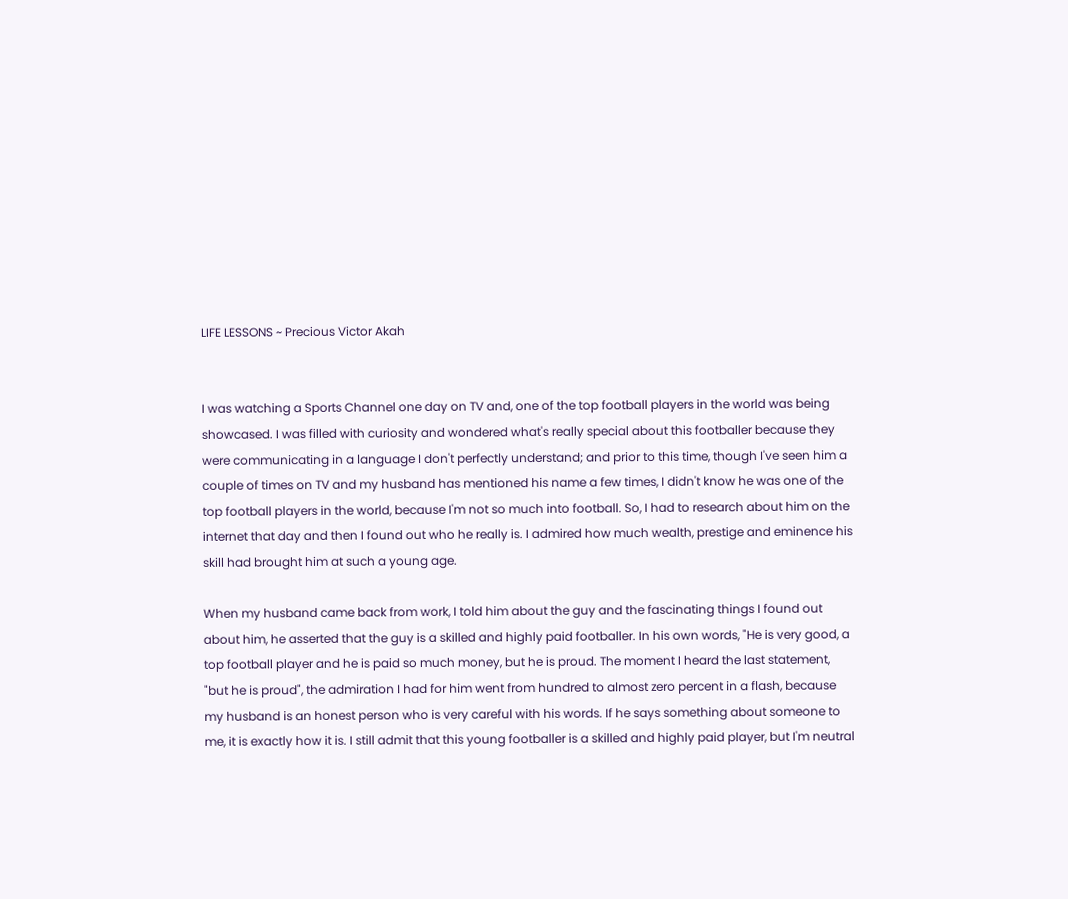LIFE LESSONS ~ Precious Victor Akah


I was watching a Sports Channel one day on TV and, one of the top football players in the world was being showcased. I was filled with curiosity and wondered what's really special about this footballer because they were communicating in a language I don't perfectly understand; and prior to this time, though I've seen him a couple of times on TV and my husband has mentioned his name a few times, I didn't know he was one of the top football players in the world, because I'm not so much into football. So, I had to research about him on the internet that day and then I found out who he really is. I admired how much wealth, prestige and eminence his skill had brought him at such a young age.

When my husband came back from work, I told him about the guy and the fascinating things I found out about him, he asserted that the guy is a skilled and highly paid footballer. In his own words, "He is very good, a top football player and he is paid so much money, but he is proud. The moment I heard the last statement, "but he is proud", the admiration I had for him went from hundred to almost zero percent in a flash, because my husband is an honest person who is very careful with his words. If he says something about someone to me, it is exactly how it is. I still admit that this young footballer is a skilled and highly paid player, but I'm neutral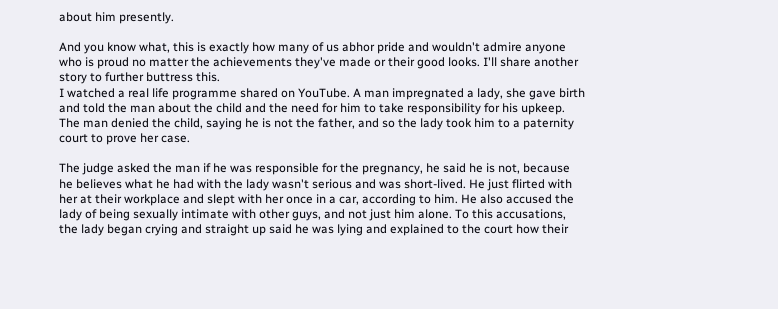about him presently.

And you know what, this is exactly how many of us abhor pride and wouldn't admire anyone who is proud no matter the achievements they've made or their good looks. I'll share another story to further buttress this.
I watched a real life programme shared on YouTube. A man impregnated a lady, she gave birth and told the man about the child and the need for him to take responsibility for his upkeep. The man denied the child, saying he is not the father, and so the lady took him to a paternity court to prove her case.

The judge asked the man if he was responsible for the pregnancy, he said he is not, because he believes what he had with the lady wasn't serious and was short-lived. He just flirted with her at their workplace and slept with her once in a car, according to him. He also accused the lady of being sexually intimate with other guys, and not just him alone. To this accusations, the lady began crying and straight up said he was lying and explained to the court how their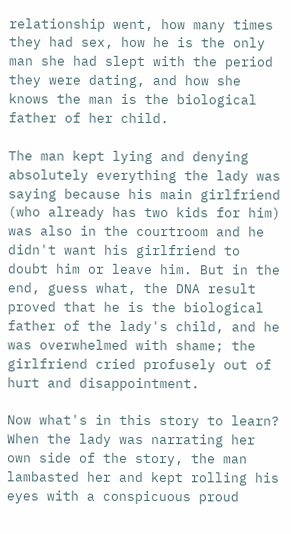relationship went, how many times they had sex, how he is the only man she had slept with the period they were dating, and how she knows the man is the biological father of her child.

The man kept lying and denying absolutely everything the lady was saying because his main girlfriend (who already has two kids for him) was also in the courtroom and he didn't want his girlfriend to doubt him or leave him. But in the end, guess what, the DNA result proved that he is the biological father of the lady's child, and he was overwhelmed with shame; the girlfriend cried profusely out of hurt and disappointment.

Now what's in this story to learn? When the lady was narrating her own side of the story, the man lambasted her and kept rolling his eyes with a conspicuous proud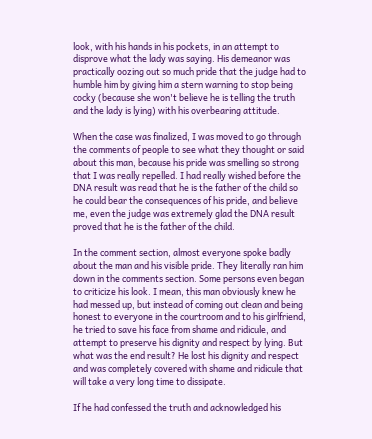look, with his hands in his pockets, in an attempt to disprove what the lady was saying. His demeanor was practically oozing out so much pride that the judge had to humble him by giving him a stern warning to stop being cocky (because she won't believe he is telling the truth and the lady is lying) with his overbearing attitude.

When the case was finalized, I was moved to go through the comments of people to see what they thought or said about this man, because his pride was smelling so strong that I was really repelled. I had really wished before the DNA result was read that he is the father of the child so he could bear the consequences of his pride, and believe me, even the judge was extremely glad the DNA result proved that he is the father of the child.

In the comment section, almost everyone spoke badly about the man and his visible pride. They literally ran him down in the comments section. Some persons even began to criticize his look. I mean, this man obviously knew he had messed up, but instead of coming out clean and being honest to everyone in the courtroom and to his girlfriend, he tried to save his face from shame and ridicule, and attempt to preserve his dignity and respect by lying. But what was the end result? He lost his dignity and respect and was completely covered with shame and ridicule that will take a very long time to dissipate.

If he had confessed the truth and acknowledged his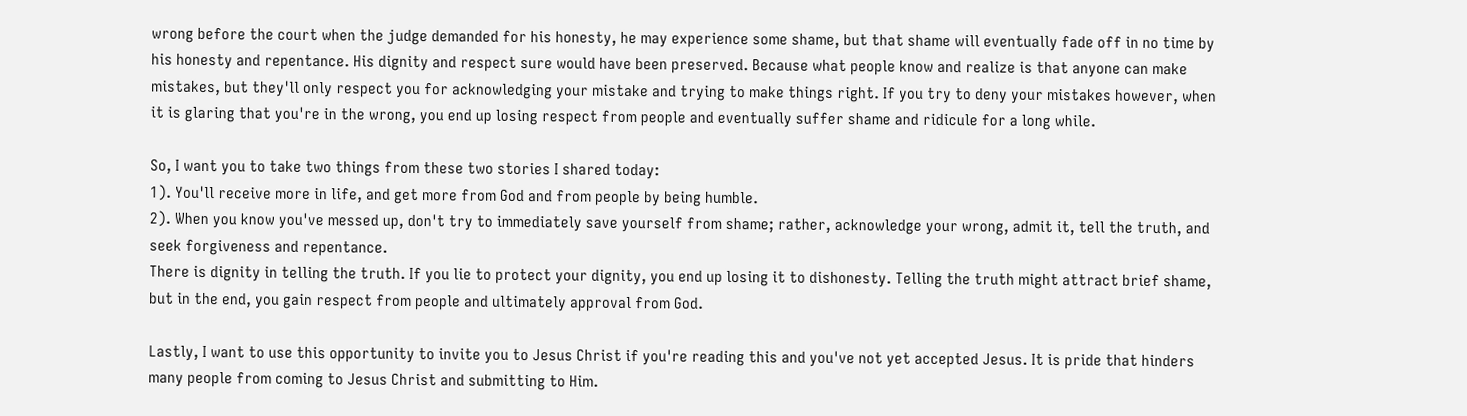wrong before the court when the judge demanded for his honesty, he may experience some shame, but that shame will eventually fade off in no time by his honesty and repentance. His dignity and respect sure would have been preserved. Because what people know and realize is that anyone can make mistakes, but they'll only respect you for acknowledging your mistake and trying to make things right. If you try to deny your mistakes however, when it is glaring that you're in the wrong, you end up losing respect from people and eventually suffer shame and ridicule for a long while.

So, I want you to take two things from these two stories I shared today:
1). You'll receive more in life, and get more from God and from people by being humble.
2). When you know you've messed up, don't try to immediately save yourself from shame; rather, acknowledge your wrong, admit it, tell the truth, and seek forgiveness and repentance.
There is dignity in telling the truth. If you lie to protect your dignity, you end up losing it to dishonesty. Telling the truth might attract brief shame, but in the end, you gain respect from people and ultimately approval from God.

Lastly, I want to use this opportunity to invite you to Jesus Christ if you're reading this and you've not yet accepted Jesus. It is pride that hinders many people from coming to Jesus Christ and submitting to Him.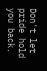Don't let pride hold you back.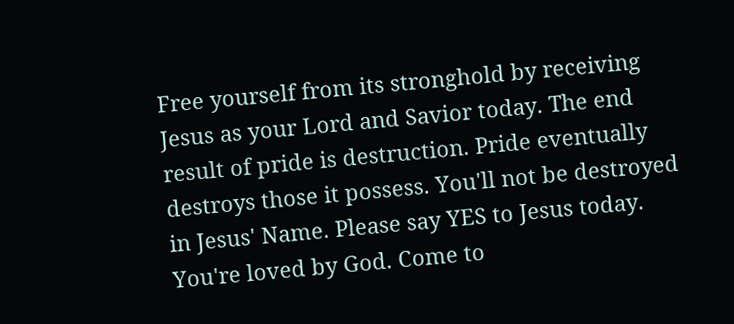Free yourself from its stronghold by receiving Jesus as your Lord and Savior today. The end result of pride is destruction. Pride eventually destroys those it possess. You'll not be destroyed in Jesus' Name. Please say YES to Jesus today. You're loved by God. Come to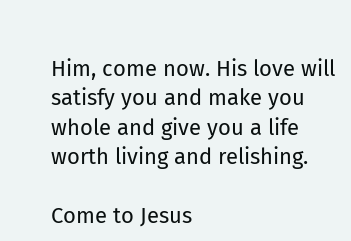Him, come now. His love will satisfy you and make you whole and give you a life worth living and relishing.

Come to Jesus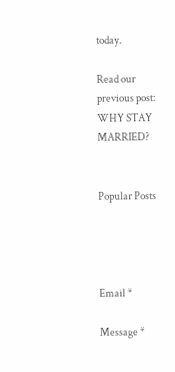today.

Read our previous post: WHY STAY MARRIED?


Popular Posts




Email *

Message *